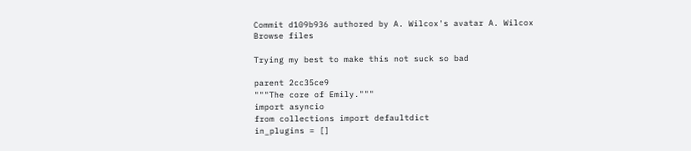Commit d109b936 authored by A. Wilcox's avatar A. Wilcox
Browse files

Trying my best to make this not suck so bad

parent 2cc35ce9
"""The core of Emily."""
import asyncio
from collections import defaultdict
in_plugins = []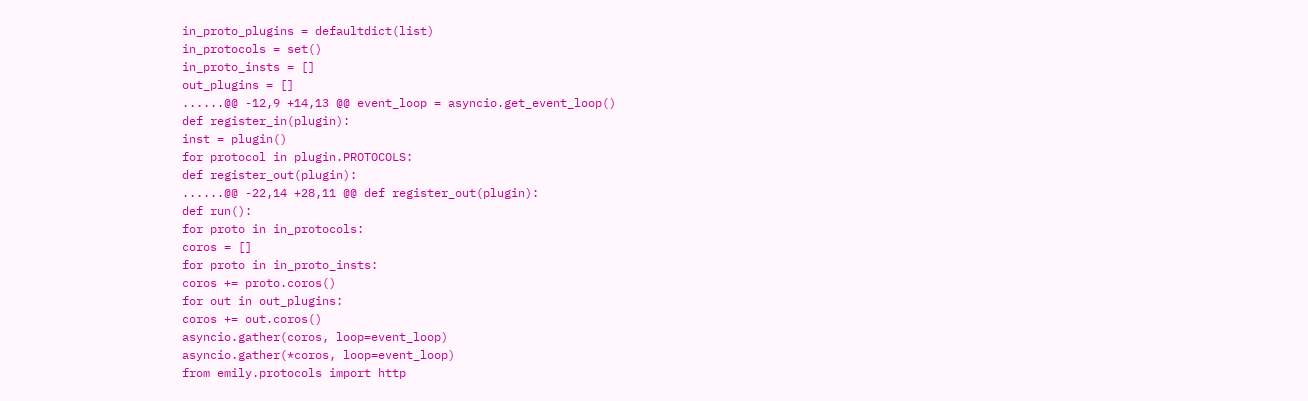in_proto_plugins = defaultdict(list)
in_protocols = set()
in_proto_insts = []
out_plugins = []
......@@ -12,9 +14,13 @@ event_loop = asyncio.get_event_loop()
def register_in(plugin):
inst = plugin()
for protocol in plugin.PROTOCOLS:
def register_out(plugin):
......@@ -22,14 +28,11 @@ def register_out(plugin):
def run():
for proto in in_protocols:
coros = []
for proto in in_proto_insts:
coros += proto.coros()
for out in out_plugins:
coros += out.coros()
asyncio.gather(coros, loop=event_loop)
asyncio.gather(*coros, loop=event_loop)
from emily.protocols import http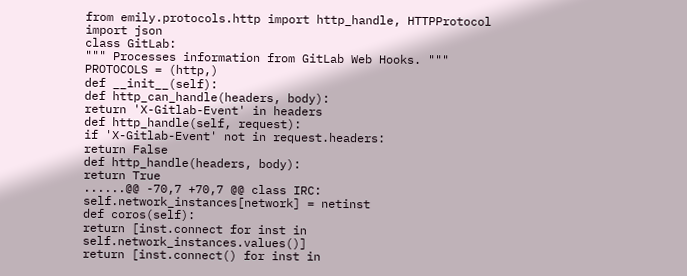from emily.protocols.http import http_handle, HTTPProtocol
import json
class GitLab:
""" Processes information from GitLab Web Hooks. """
PROTOCOLS = (http,)
def __init__(self):
def http_can_handle(headers, body):
return 'X-Gitlab-Event' in headers
def http_handle(self, request):
if 'X-Gitlab-Event' not in request.headers:
return False
def http_handle(headers, body):
return True
......@@ -70,7 +70,7 @@ class IRC:
self.network_instances[network] = netinst
def coros(self):
return [inst.connect for inst in self.network_instances.values()]
return [inst.connect() for inst in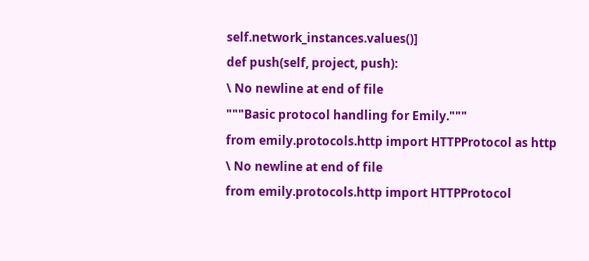self.network_instances.values()]
def push(self, project, push):
\ No newline at end of file
"""Basic protocol handling for Emily."""
from emily.protocols.http import HTTPProtocol as http
\ No newline at end of file
from emily.protocols.http import HTTPProtocol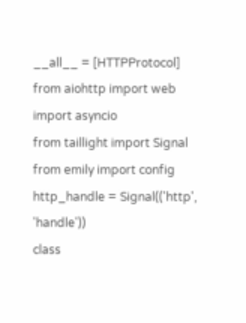__all__ = [HTTPProtocol]
from aiohttp import web
import asyncio
from taillight import Signal
from emily import config
http_handle = Signal(('http', 'handle'))
class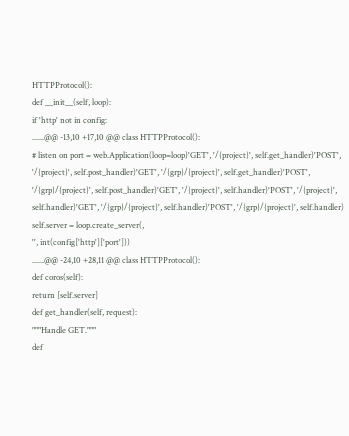HTTPProtocol():
def __init__(self, loop):
if 'http' not in config:
......@@ -13,10 +17,10 @@ class HTTPProtocol():
# listen on port = web.Application(loop=loop)'GET', '/{project}', self.get_handler)'POST', '/{project}', self.post_handler)'GET', '/{grp}/{project}', self.get_handler)'POST', '/{grp}/{project}', self.post_handler)'GET', '/{project}', self.handler)'POST', '/{project}', self.handler)'GET', '/{grp}/{project}', self.handler)'POST', '/{grp}/{project}', self.handler)
self.server = loop.create_server(,
'', int(config['http']['port']))
......@@ -24,10 +28,11 @@ class HTTPProtocol():
def coros(self):
return [self.server]
def get_handler(self, request):
"""Handle GET."""
def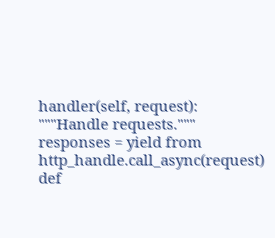handler(self, request):
"""Handle requests."""
responses = yield from http_handle.call_async(request)
def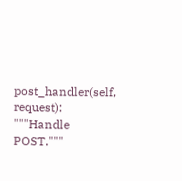post_handler(self, request):
"""Handle POST."""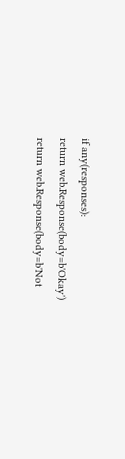if any(responses):
return web.Response(body=b'Okay')
return web.Response(body=b'Not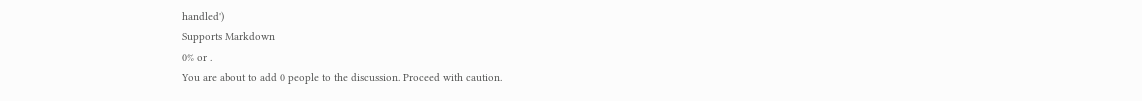handled')
Supports Markdown
0% or .
You are about to add 0 people to the discussion. Proceed with caution.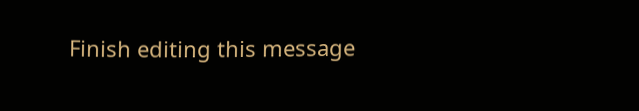Finish editing this message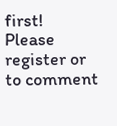first!
Please register or to comment